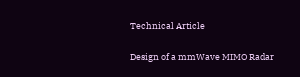Technical Article

Design of a mmWave MIMO Radar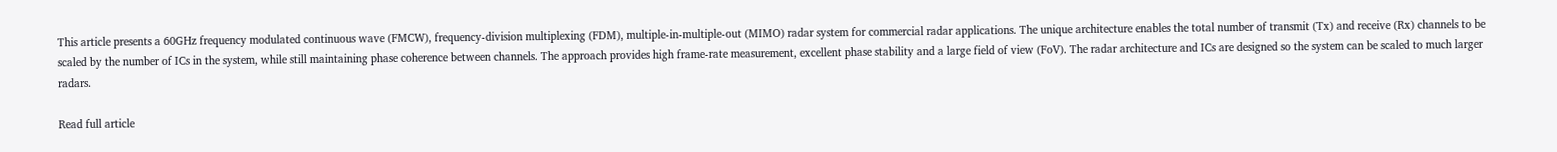This article presents a 60GHz frequency modulated continuous wave (FMCW), frequency-division multiplexing (FDM), multiple-in-multiple-out (MIMO) radar system for commercial radar applications. The unique architecture enables the total number of transmit (Tx) and receive (Rx) channels to be scaled by the number of ICs in the system, while still maintaining phase coherence between channels. The approach provides high frame-rate measurement, excellent phase stability and a large field of view (FoV). The radar architecture and ICs are designed so the system can be scaled to much larger radars.

Read full article